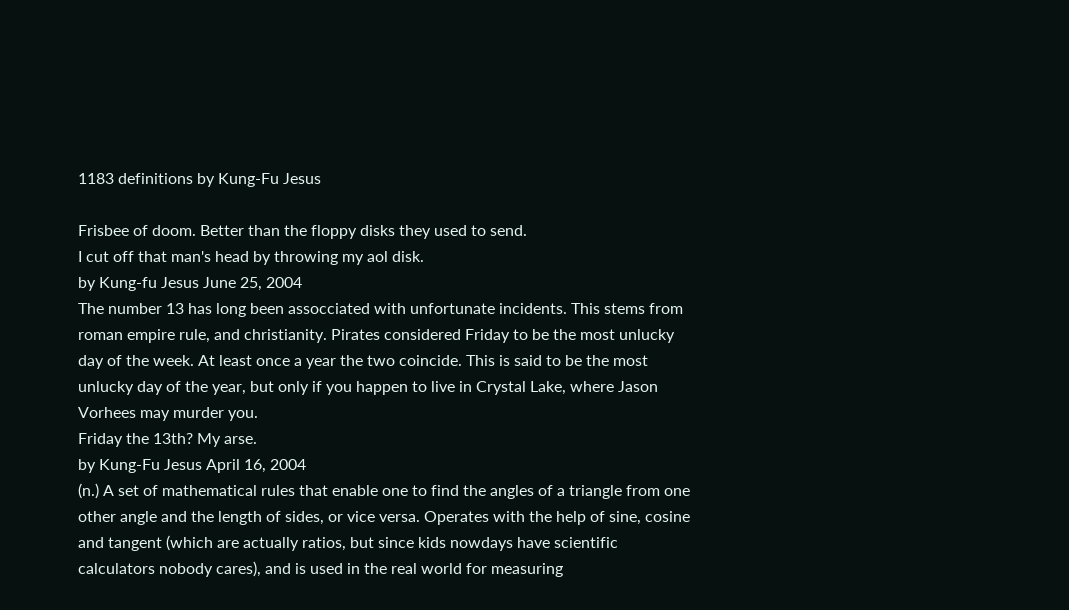1183 definitions by Kung-Fu Jesus

Frisbee of doom. Better than the floppy disks they used to send.
I cut off that man's head by throwing my aol disk.
by Kung-fu Jesus June 25, 2004
The number 13 has long been assocciated with unfortunate incidents. This stems from roman empire rule, and christianity. Pirates considered Friday to be the most unlucky day of the week. At least once a year the two coincide. This is said to be the most unlucky day of the year, but only if you happen to live in Crystal Lake, where Jason Vorhees may murder you.
Friday the 13th? My arse.
by Kung-Fu Jesus April 16, 2004
(n.) A set of mathematical rules that enable one to find the angles of a triangle from one other angle and the length of sides, or vice versa. Operates with the help of sine, cosine and tangent (which are actually ratios, but since kids nowdays have scientific calculators nobody cares), and is used in the real world for measuring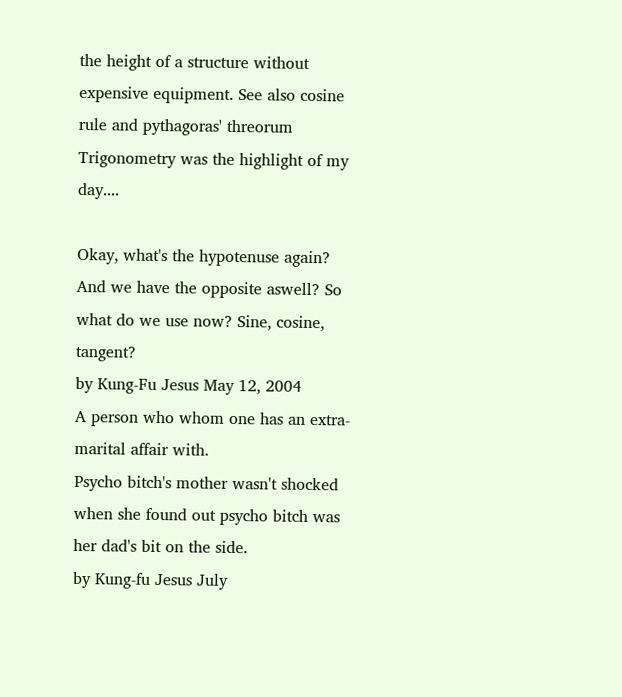the height of a structure without expensive equipment. See also cosine rule and pythagoras' threorum
Trigonometry was the highlight of my day....

Okay, what's the hypotenuse again? And we have the opposite aswell? So what do we use now? Sine, cosine, tangent?
by Kung-Fu Jesus May 12, 2004
A person who whom one has an extra-marital affair with.
Psycho bitch's mother wasn't shocked when she found out psycho bitch was her dad's bit on the side.
by Kung-fu Jesus July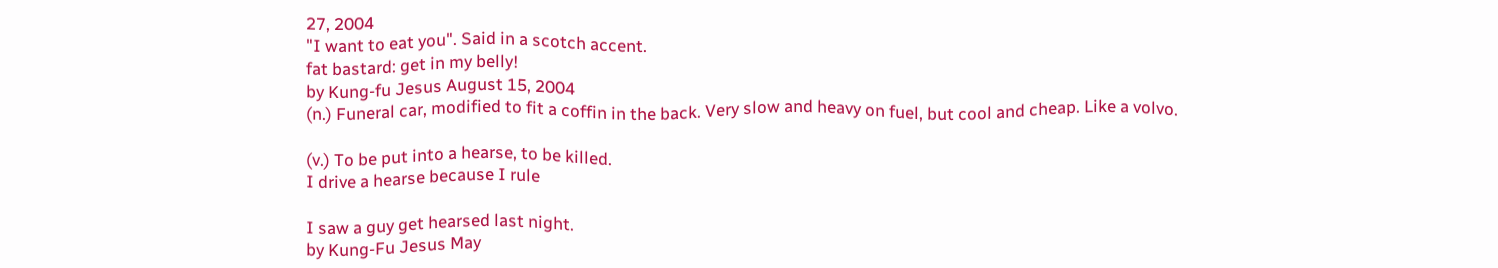27, 2004
"I want to eat you". Said in a scotch accent.
fat bastard: get in my belly!
by Kung-fu Jesus August 15, 2004
(n.) Funeral car, modified to fit a coffin in the back. Very slow and heavy on fuel, but cool and cheap. Like a volvo.

(v.) To be put into a hearse, to be killed.
I drive a hearse because I rule

I saw a guy get hearsed last night.
by Kung-Fu Jesus May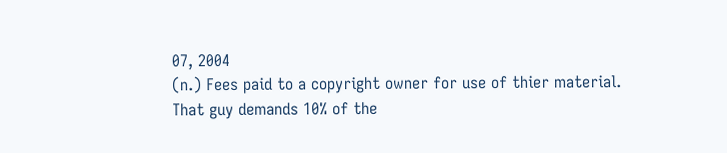07, 2004
(n.) Fees paid to a copyright owner for use of thier material.
That guy demands 10% of the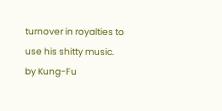turnover in royalties to use his shitty music.
by Kung-Fu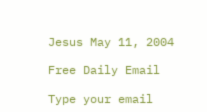Jesus May 11, 2004

Free Daily Email

Type your email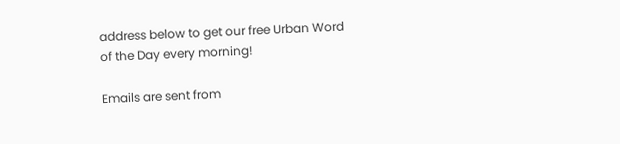address below to get our free Urban Word of the Day every morning!

Emails are sent from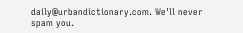daily@urbandictionary.com. We'll never spam you.